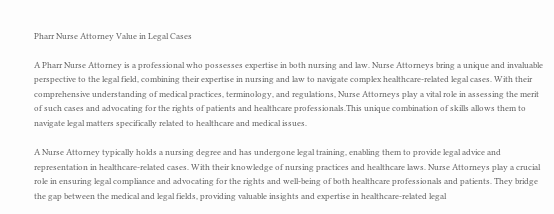Pharr Nurse Attorney Value in Legal Cases

A Pharr Nurse Attorney is a professional who possesses expertise in both nursing and law. Nurse Attorneys bring a unique and invaluable perspective to the legal field, combining their expertise in nursing and law to navigate complex healthcare-related legal cases. With their comprehensive understanding of medical practices, terminology, and regulations, Nurse Attorneys play a vital role in assessing the merit of such cases and advocating for the rights of patients and healthcare professionals.This unique combination of skills allows them to navigate legal matters specifically related to healthcare and medical issues.

A Nurse Attorney typically holds a nursing degree and has undergone legal training, enabling them to provide legal advice and representation in healthcare-related cases. With their knowledge of nursing practices and healthcare laws. Nurse Attorneys play a crucial role in ensuring legal compliance and advocating for the rights and well-being of both healthcare professionals and patients. They bridge the gap between the medical and legal fields, providing valuable insights and expertise in healthcare-related legal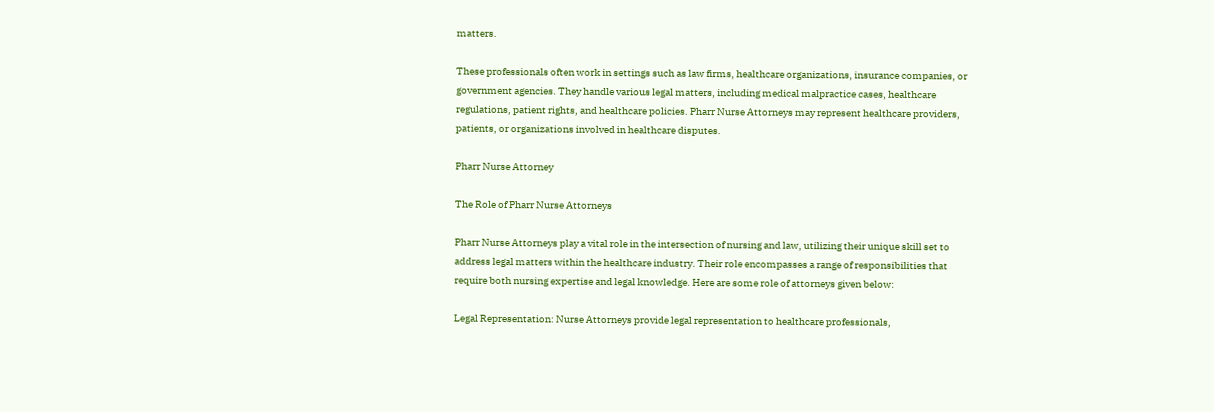matters.

These professionals often work in settings such as law firms, healthcare organizations, insurance companies, or government agencies. They handle various legal matters, including medical malpractice cases, healthcare regulations, patient rights, and healthcare policies. Pharr Nurse Attorneys may represent healthcare providers, patients, or organizations involved in healthcare disputes.

Pharr Nurse Attorney

The Role of Pharr Nurse Attorneys

Pharr Nurse Attorneys play a vital role in the intersection of nursing and law, utilizing their unique skill set to address legal matters within the healthcare industry. Their role encompasses a range of responsibilities that require both nursing expertise and legal knowledge. Here are some role of attorneys given below:

Legal Representation: Nurse Attorneys provide legal representation to healthcare professionals,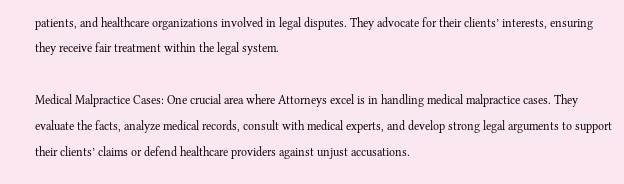patients, and healthcare organizations involved in legal disputes. They advocate for their clients’ interests, ensuring they receive fair treatment within the legal system.

Medical Malpractice Cases: One crucial area where Attorneys excel is in handling medical malpractice cases. They evaluate the facts, analyze medical records, consult with medical experts, and develop strong legal arguments to support their clients’ claims or defend healthcare providers against unjust accusations.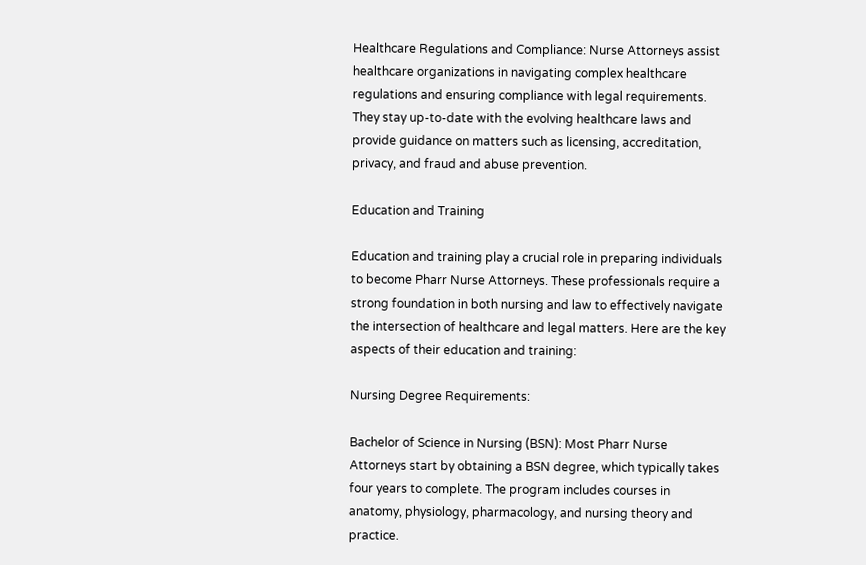Healthcare Regulations and Compliance: Nurse Attorneys assist healthcare organizations in navigating complex healthcare regulations and ensuring compliance with legal requirements. They stay up-to-date with the evolving healthcare laws and provide guidance on matters such as licensing, accreditation, privacy, and fraud and abuse prevention.

Education and Training

Education and training play a crucial role in preparing individuals to become Pharr Nurse Attorneys. These professionals require a strong foundation in both nursing and law to effectively navigate the intersection of healthcare and legal matters. Here are the key aspects of their education and training:

Nursing Degree Requirements:

Bachelor of Science in Nursing (BSN): Most Pharr Nurse Attorneys start by obtaining a BSN degree, which typically takes four years to complete. The program includes courses in anatomy, physiology, pharmacology, and nursing theory and practice.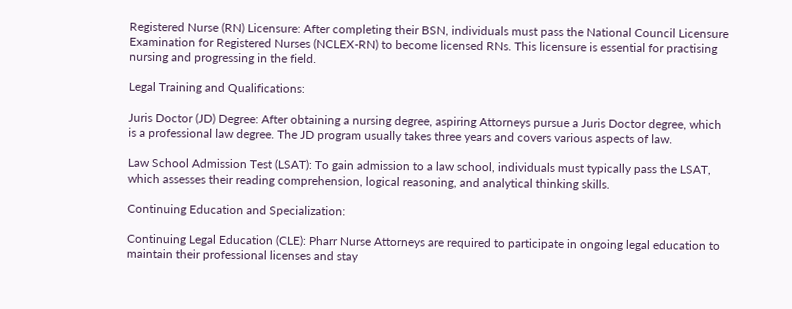Registered Nurse (RN) Licensure: After completing their BSN, individuals must pass the National Council Licensure Examination for Registered Nurses (NCLEX-RN) to become licensed RNs. This licensure is essential for practising nursing and progressing in the field.

Legal Training and Qualifications:

Juris Doctor (JD) Degree: After obtaining a nursing degree, aspiring Attorneys pursue a Juris Doctor degree, which is a professional law degree. The JD program usually takes three years and covers various aspects of law.

Law School Admission Test (LSAT): To gain admission to a law school, individuals must typically pass the LSAT, which assesses their reading comprehension, logical reasoning, and analytical thinking skills.

Continuing Education and Specialization:

Continuing Legal Education (CLE): Pharr Nurse Attorneys are required to participate in ongoing legal education to maintain their professional licenses and stay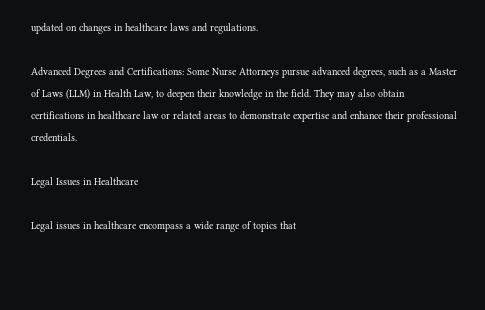updated on changes in healthcare laws and regulations.

Advanced Degrees and Certifications: Some Nurse Attorneys pursue advanced degrees, such as a Master of Laws (LLM) in Health Law, to deepen their knowledge in the field. They may also obtain certifications in healthcare law or related areas to demonstrate expertise and enhance their professional credentials.

Legal Issues in Healthcare

Legal issues in healthcare encompass a wide range of topics that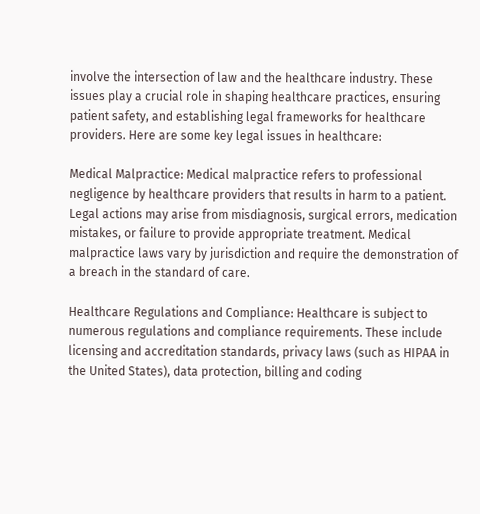involve the intersection of law and the healthcare industry. These issues play a crucial role in shaping healthcare practices, ensuring patient safety, and establishing legal frameworks for healthcare providers. Here are some key legal issues in healthcare:

Medical Malpractice: Medical malpractice refers to professional negligence by healthcare providers that results in harm to a patient. Legal actions may arise from misdiagnosis, surgical errors, medication mistakes, or failure to provide appropriate treatment. Medical malpractice laws vary by jurisdiction and require the demonstration of a breach in the standard of care.

Healthcare Regulations and Compliance: Healthcare is subject to numerous regulations and compliance requirements. These include licensing and accreditation standards, privacy laws (such as HIPAA in the United States), data protection, billing and coding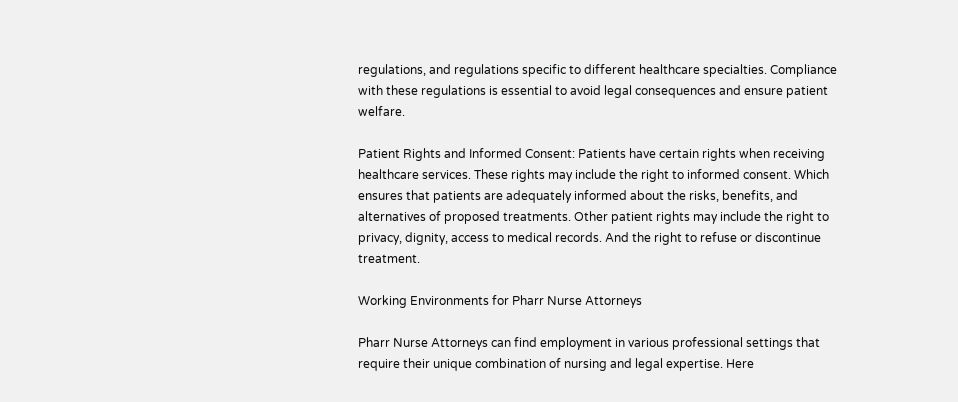regulations, and regulations specific to different healthcare specialties. Compliance with these regulations is essential to avoid legal consequences and ensure patient welfare.

Patient Rights and Informed Consent: Patients have certain rights when receiving healthcare services. These rights may include the right to informed consent. Which ensures that patients are adequately informed about the risks, benefits, and alternatives of proposed treatments. Other patient rights may include the right to privacy, dignity, access to medical records. And the right to refuse or discontinue treatment.

Working Environments for Pharr Nurse Attorneys

Pharr Nurse Attorneys can find employment in various professional settings that require their unique combination of nursing and legal expertise. Here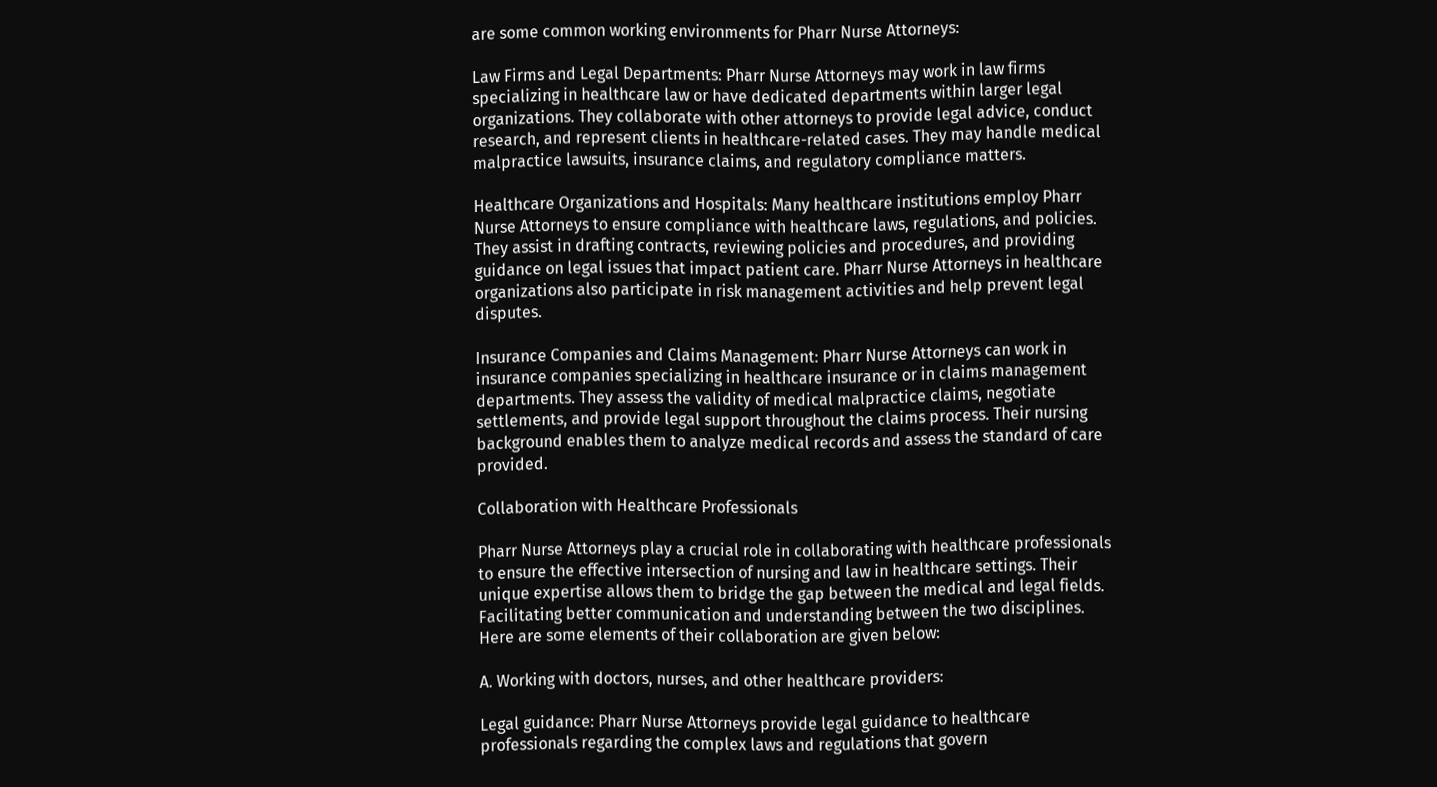are some common working environments for Pharr Nurse Attorneys:

Law Firms and Legal Departments: Pharr Nurse Attorneys may work in law firms specializing in healthcare law or have dedicated departments within larger legal organizations. They collaborate with other attorneys to provide legal advice, conduct research, and represent clients in healthcare-related cases. They may handle medical malpractice lawsuits, insurance claims, and regulatory compliance matters.

Healthcare Organizations and Hospitals: Many healthcare institutions employ Pharr Nurse Attorneys to ensure compliance with healthcare laws, regulations, and policies. They assist in drafting contracts, reviewing policies and procedures, and providing guidance on legal issues that impact patient care. Pharr Nurse Attorneys in healthcare organizations also participate in risk management activities and help prevent legal disputes.

Insurance Companies and Claims Management: Pharr Nurse Attorneys can work in insurance companies specializing in healthcare insurance or in claims management departments. They assess the validity of medical malpractice claims, negotiate settlements, and provide legal support throughout the claims process. Their nursing background enables them to analyze medical records and assess the standard of care provided.

Collaboration with Healthcare Professionals

Pharr Nurse Attorneys play a crucial role in collaborating with healthcare professionals to ensure the effective intersection of nursing and law in healthcare settings. Their unique expertise allows them to bridge the gap between the medical and legal fields. Facilitating better communication and understanding between the two disciplines. Here are some elements of their collaboration are given below:

A. Working with doctors, nurses, and other healthcare providers:

Legal guidance: Pharr Nurse Attorneys provide legal guidance to healthcare professionals regarding the complex laws and regulations that govern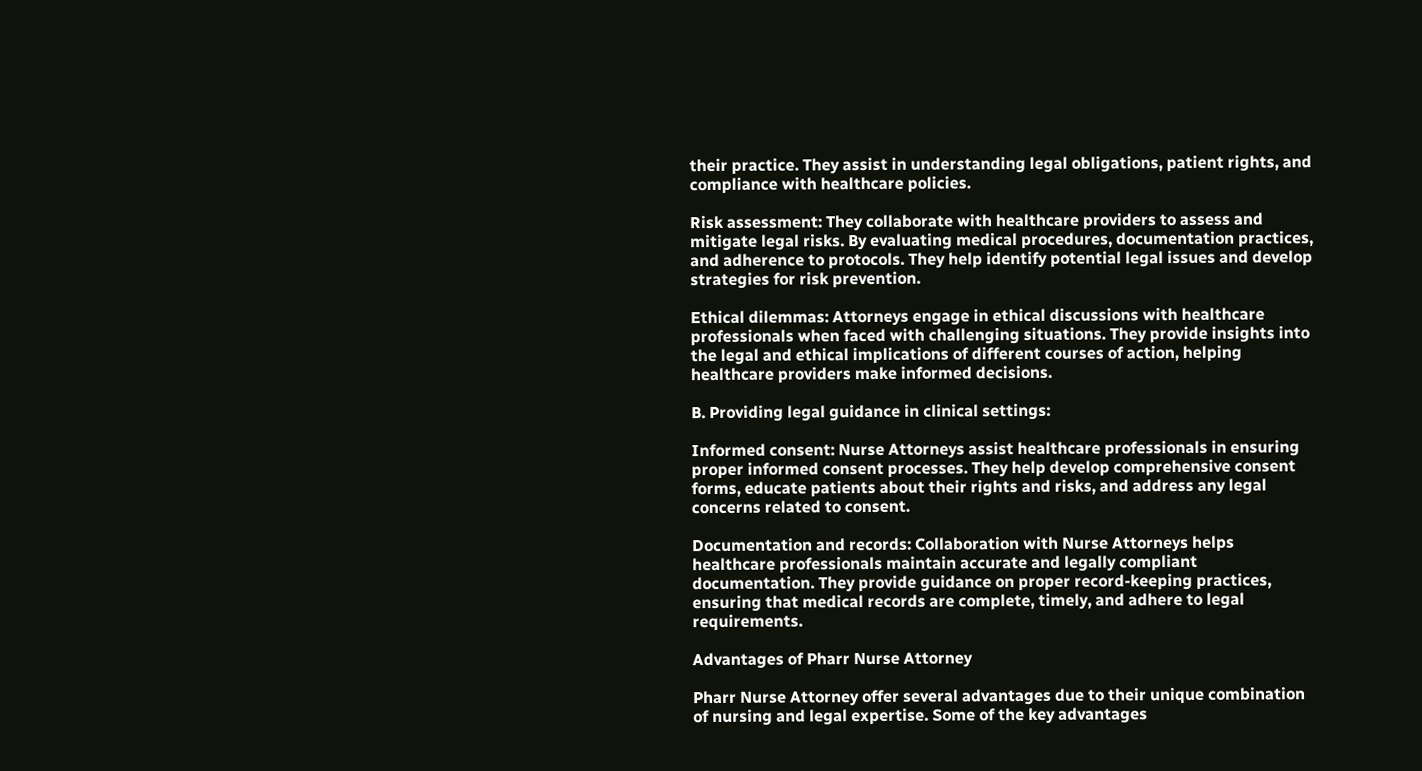their practice. They assist in understanding legal obligations, patient rights, and compliance with healthcare policies.

Risk assessment: They collaborate with healthcare providers to assess and mitigate legal risks. By evaluating medical procedures, documentation practices, and adherence to protocols. They help identify potential legal issues and develop strategies for risk prevention.

Ethical dilemmas: Attorneys engage in ethical discussions with healthcare professionals when faced with challenging situations. They provide insights into the legal and ethical implications of different courses of action, helping healthcare providers make informed decisions.

B. Providing legal guidance in clinical settings:

Informed consent: Nurse Attorneys assist healthcare professionals in ensuring proper informed consent processes. They help develop comprehensive consent forms, educate patients about their rights and risks, and address any legal concerns related to consent.

Documentation and records: Collaboration with Nurse Attorneys helps healthcare professionals maintain accurate and legally compliant documentation. They provide guidance on proper record-keeping practices, ensuring that medical records are complete, timely, and adhere to legal requirements.

Advantages of Pharr Nurse Attorney

Pharr Nurse Attorney offer several advantages due to their unique combination of nursing and legal expertise. Some of the key advantages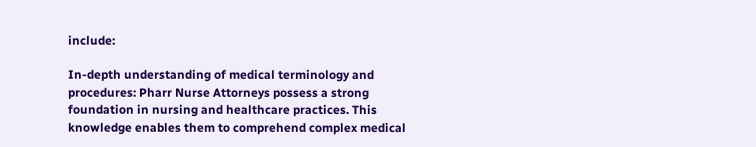include:

In-depth understanding of medical terminology and procedures: Pharr Nurse Attorneys possess a strong foundation in nursing and healthcare practices. This knowledge enables them to comprehend complex medical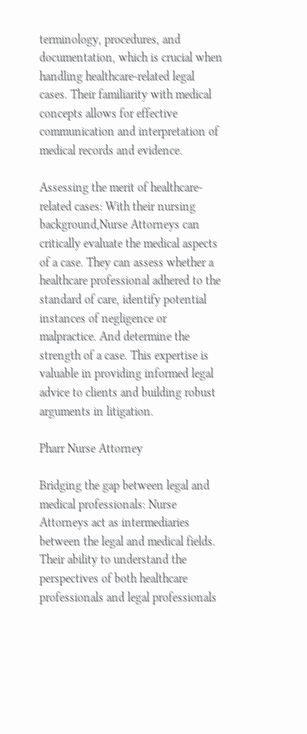terminology, procedures, and documentation, which is crucial when handling healthcare-related legal cases. Their familiarity with medical concepts allows for effective communication and interpretation of medical records and evidence.

Assessing the merit of healthcare-related cases: With their nursing background,Nurse Attorneys can critically evaluate the medical aspects of a case. They can assess whether a healthcare professional adhered to the standard of care, identify potential instances of negligence or malpractice. And determine the strength of a case. This expertise is valuable in providing informed legal advice to clients and building robust arguments in litigation.

Pharr Nurse Attorney

Bridging the gap between legal and medical professionals: Nurse Attorneys act as intermediaries between the legal and medical fields. Their ability to understand the perspectives of both healthcare professionals and legal professionals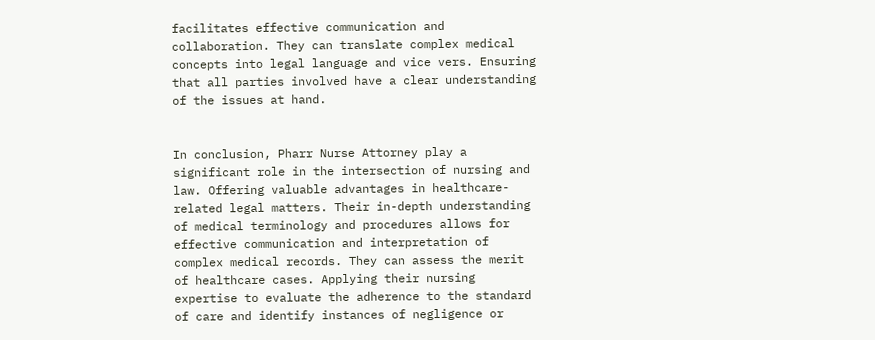facilitates effective communication and collaboration. They can translate complex medical concepts into legal language and vice vers. Ensuring that all parties involved have a clear understanding of the issues at hand.


In conclusion, Pharr Nurse Attorney play a significant role in the intersection of nursing and law. Offering valuable advantages in healthcare-related legal matters. Their in-depth understanding of medical terminology and procedures allows for effective communication and interpretation of complex medical records. They can assess the merit of healthcare cases. Applying their nursing expertise to evaluate the adherence to the standard of care and identify instances of negligence or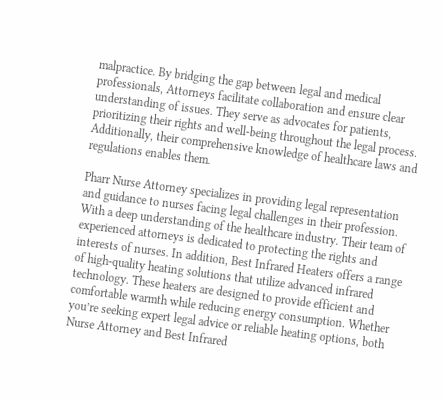malpractice. By bridging the gap between legal and medical professionals, Attorneys facilitate collaboration and ensure clear understanding of issues. They serve as advocates for patients, prioritizing their rights and well-being throughout the legal process. Additionally, their comprehensive knowledge of healthcare laws and regulations enables them.

Pharr Nurse Attorney specializes in providing legal representation and guidance to nurses facing legal challenges in their profession. With a deep understanding of the healthcare industry. Their team of experienced attorneys is dedicated to protecting the rights and interests of nurses. In addition, Best Infrared Heaters offers a range of high-quality heating solutions that utilize advanced infrared technology. These heaters are designed to provide efficient and comfortable warmth while reducing energy consumption. Whether you’re seeking expert legal advice or reliable heating options, both Nurse Attorney and Best Infrared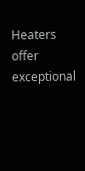Heaters offer exceptional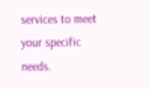services to meet your specific needs.